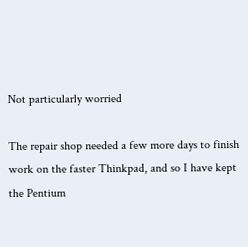Not particularly worried

The repair shop needed a few more days to finish work on the faster Thinkpad, and so I have kept the Pentium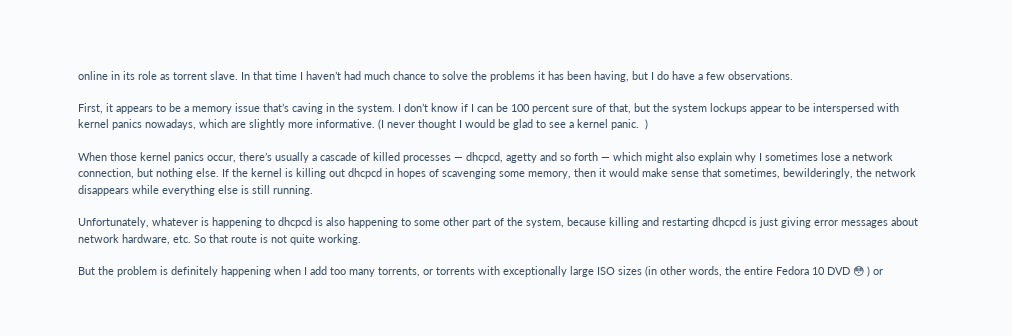online in its role as torrent slave. In that time I haven’t had much chance to solve the problems it has been having, but I do have a few observations.

First, it appears to be a memory issue that’s caving in the system. I don’t know if I can be 100 percent sure of that, but the system lockups appear to be interspersed with kernel panics nowadays, which are slightly more informative. (I never thought I would be glad to see a kernel panic.  )

When those kernel panics occur, there’s usually a cascade of killed processes — dhcpcd, agetty and so forth — which might also explain why I sometimes lose a network connection, but nothing else. If the kernel is killing out dhcpcd in hopes of scavenging some memory, then it would make sense that sometimes, bewilderingly, the network disappears while everything else is still running.

Unfortunately, whatever is happening to dhcpcd is also happening to some other part of the system, because killing and restarting dhcpcd is just giving error messages about network hardware, etc. So that route is not quite working.

But the problem is definitely happening when I add too many torrents, or torrents with exceptionally large ISO sizes (in other words, the entire Fedora 10 DVD 😳 ) or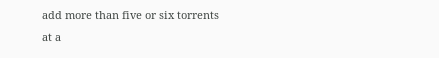add more than five or six torrents at a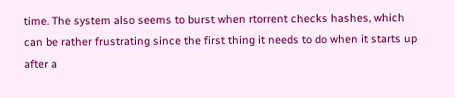time. The system also seems to burst when rtorrent checks hashes, which can be rather frustrating since the first thing it needs to do when it starts up after a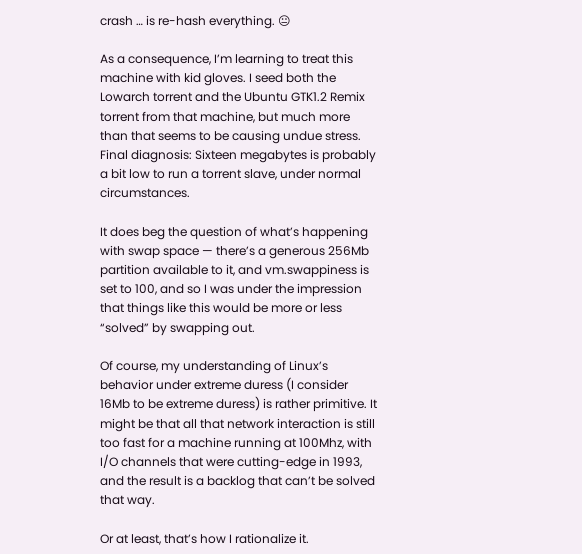crash … is re-hash everything. 😐

As a consequence, I’m learning to treat this machine with kid gloves. I seed both the Lowarch torrent and the Ubuntu GTK1.2 Remix torrent from that machine, but much more than that seems to be causing undue stress. Final diagnosis: Sixteen megabytes is probably a bit low to run a torrent slave, under normal circumstances.

It does beg the question of what’s happening with swap space — there’s a generous 256Mb partition available to it, and vm.swappiness is set to 100, and so I was under the impression that things like this would be more or less “solved” by swapping out.

Of course, my understanding of Linux’s behavior under extreme duress (I consider 16Mb to be extreme duress) is rather primitive. It might be that all that network interaction is still too fast for a machine running at 100Mhz, with I/O channels that were cutting-edge in 1993, and the result is a backlog that can’t be solved that way.

Or at least, that’s how I rationalize it.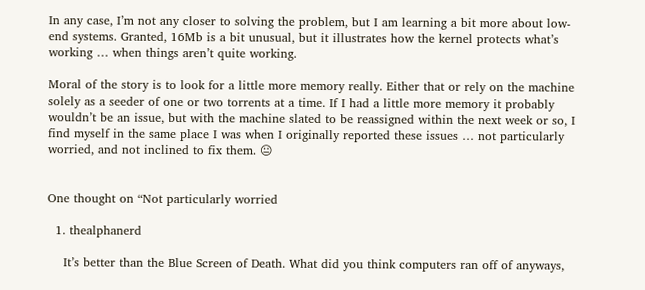In any case, I’m not any closer to solving the problem, but I am learning a bit more about low-end systems. Granted, 16Mb is a bit unusual, but it illustrates how the kernel protects what’s working … when things aren’t quite working.

Moral of the story is to look for a little more memory really. Either that or rely on the machine solely as a seeder of one or two torrents at a time. If I had a little more memory it probably wouldn’t be an issue, but with the machine slated to be reassigned within the next week or so, I find myself in the same place I was when I originally reported these issues … not particularly worried, and not inclined to fix them. 😐


One thought on “Not particularly worried

  1. thealphanerd

    It’s better than the Blue Screen of Death. What did you think computers ran off of anyways,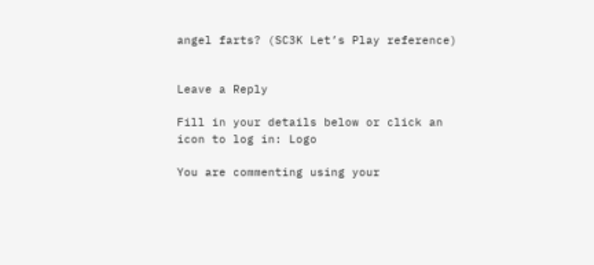angel farts? (SC3K Let’s Play reference)


Leave a Reply

Fill in your details below or click an icon to log in: Logo

You are commenting using your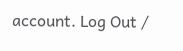account. Log Out /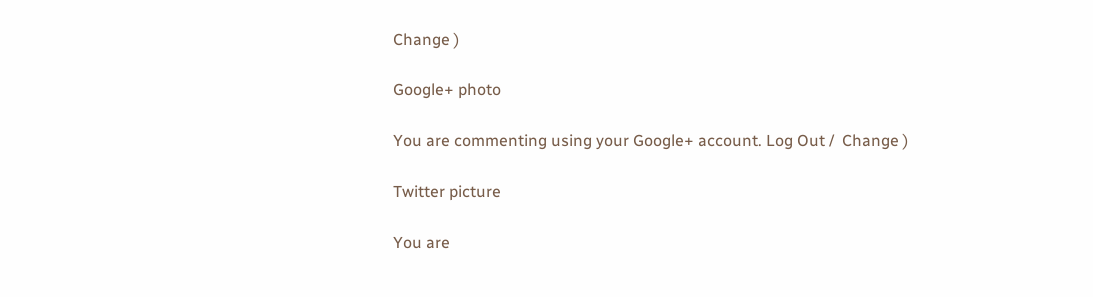Change )

Google+ photo

You are commenting using your Google+ account. Log Out /  Change )

Twitter picture

You are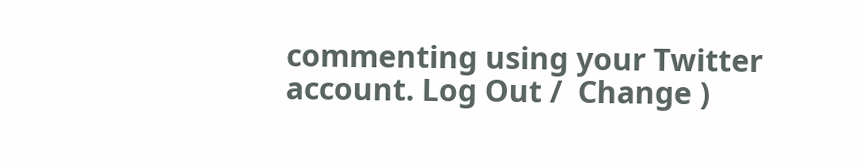commenting using your Twitter account. Log Out /  Change )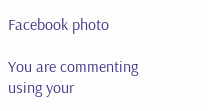Facebook photo

You are commenting using your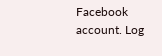Facebook account. Log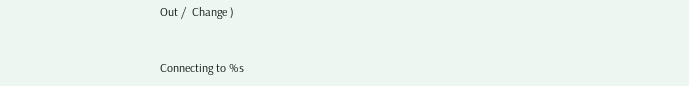Out /  Change )


Connecting to %s